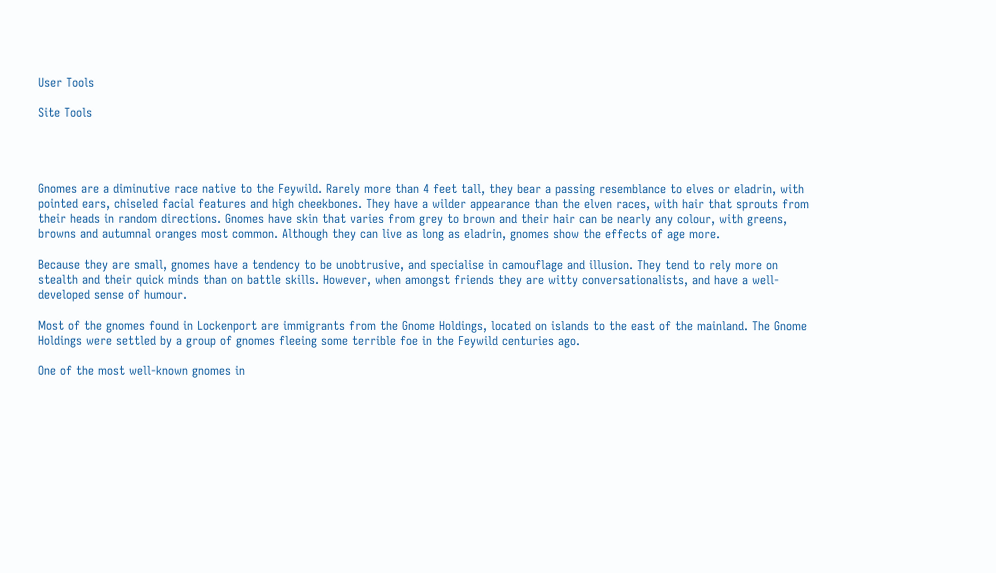User Tools

Site Tools




Gnomes are a diminutive race native to the Feywild. Rarely more than 4 feet tall, they bear a passing resemblance to elves or eladrin, with pointed ears, chiseled facial features and high cheekbones. They have a wilder appearance than the elven races, with hair that sprouts from their heads in random directions. Gnomes have skin that varies from grey to brown and their hair can be nearly any colour, with greens, browns and autumnal oranges most common. Although they can live as long as eladrin, gnomes show the effects of age more.

Because they are small, gnomes have a tendency to be unobtrusive, and specialise in camouflage and illusion. They tend to rely more on stealth and their quick minds than on battle skills. However, when amongst friends they are witty conversationalists, and have a well-developed sense of humour.

Most of the gnomes found in Lockenport are immigrants from the Gnome Holdings, located on islands to the east of the mainland. The Gnome Holdings were settled by a group of gnomes fleeing some terrible foe in the Feywild centuries ago.

One of the most well-known gnomes in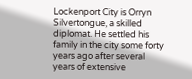Lockenport City is Orryn Silvertongue, a skilled diplomat. He settled his family in the city some forty years ago after several years of extensive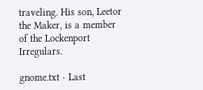traveling. His son, Leetor the Maker, is a member of the Lockenport Irregulars.

gnome.txt · Last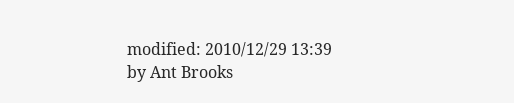modified: 2010/12/29 13:39 by Ant Brooks